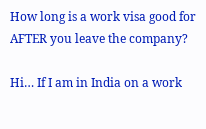How long is a work visa good for AFTER you leave the company?

Hi… If I am in India on a work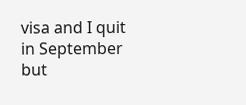visa and I quit in September but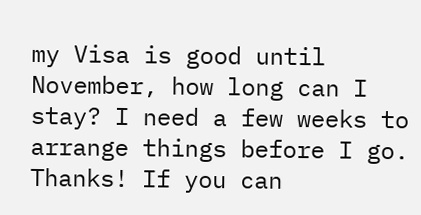my Visa is good until November, how long can I stay? I need a few weeks to arrange things before I go. Thanks! If you can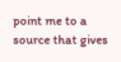point me to a source that gives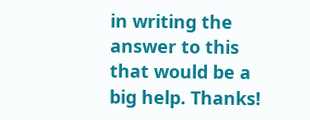in writing the answer to this that would be a big help. Thanks!